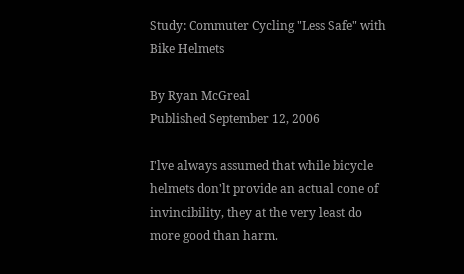Study: Commuter Cycling "Less Safe" with Bike Helmets

By Ryan McGreal
Published September 12, 2006

I'lve always assumed that while bicycle helmets don'lt provide an actual cone of invincibility, they at the very least do more good than harm.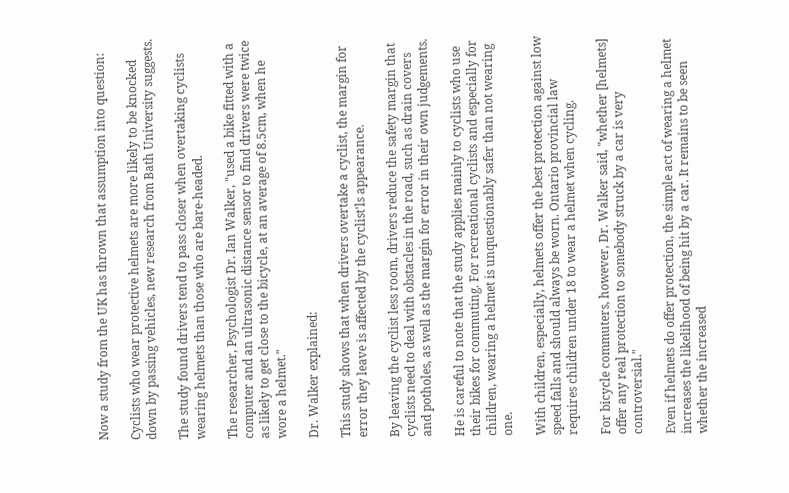Now a study from the UK has thrown that assumption into question:

Cyclists who wear protective helmets are more likely to be knocked down by passing vehicles, new research from Bath University suggests.

The study found drivers tend to pass closer when overtaking cyclists wearing helmets than those who are bare-headed.

The researcher, Psychologist Dr. Ian Walker, "used a bike fitted with a computer and an ultrasonic distance sensor to find drivers were twice as likely to get close to the bicycle, at an average of 8.5cm, when he wore a helmet."

Dr. Walker explained:

This study shows that when drivers overtake a cyclist, the margin for error they leave is affected by the cyclist'ls appearance.

By leaving the cyclist less room, drivers reduce the safety margin that cyclists need to deal with obstacles in the road, such as drain covers and potholes, as well as the margin for error in their own judgements.

He is careful to note that the study applies mainly to cyclists who use their bikes for commuting. For recreational cyclists and especially for children, wearing a helmet is unquestionably safer than not wearing one.

With children, especially, helmets offer the best protection against low speed falls and should always be worn. Ontario provincial law requires children under 18 to wear a helmet when cycling.

For bicycle commuters, however, Dr. Walker said, "whether [helmets] offer any real protection to somebody struck by a car is very controversial."

Even if helmets do offer protection, the simple act of wearing a helmet increases the likelihood of being hit by a car. It remains to be seen whether the increased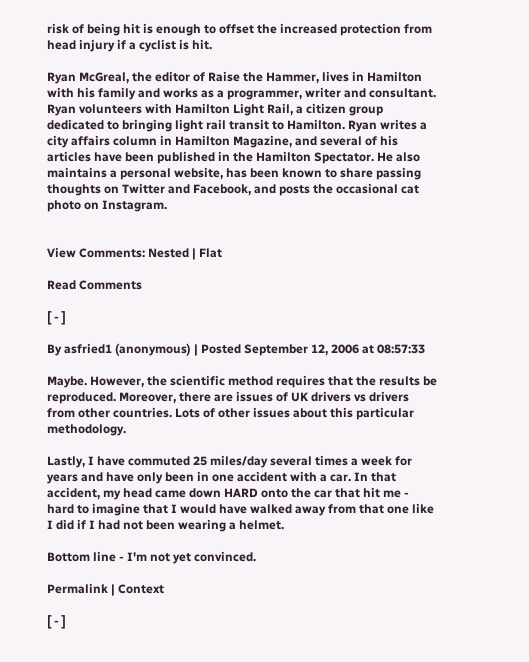risk of being hit is enough to offset the increased protection from head injury if a cyclist is hit.

Ryan McGreal, the editor of Raise the Hammer, lives in Hamilton with his family and works as a programmer, writer and consultant. Ryan volunteers with Hamilton Light Rail, a citizen group dedicated to bringing light rail transit to Hamilton. Ryan writes a city affairs column in Hamilton Magazine, and several of his articles have been published in the Hamilton Spectator. He also maintains a personal website, has been known to share passing thoughts on Twitter and Facebook, and posts the occasional cat photo on Instagram.


View Comments: Nested | Flat

Read Comments

[ - ]

By asfried1 (anonymous) | Posted September 12, 2006 at 08:57:33

Maybe. However, the scientific method requires that the results be reproduced. Moreover, there are issues of UK drivers vs drivers from other countries. Lots of other issues about this particular methodology.

Lastly, I have commuted 25 miles/day several times a week for years and have only been in one accident with a car. In that accident, my head came down HARD onto the car that hit me - hard to imagine that I would have walked away from that one like I did if I had not been wearing a helmet.

Bottom line - I'm not yet convinced.

Permalink | Context

[ - ]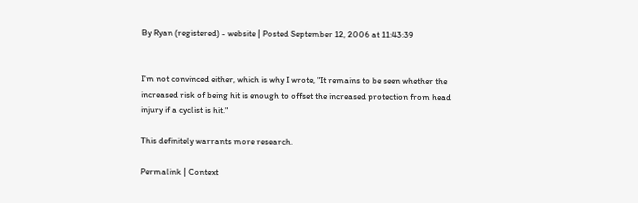By Ryan (registered) - website | Posted September 12, 2006 at 11:43:39


I'm not convinced either, which is why I wrote, "It remains to be seen whether the increased risk of being hit is enough to offset the increased protection from head injury if a cyclist is hit."

This definitely warrants more research.

Permalink | Context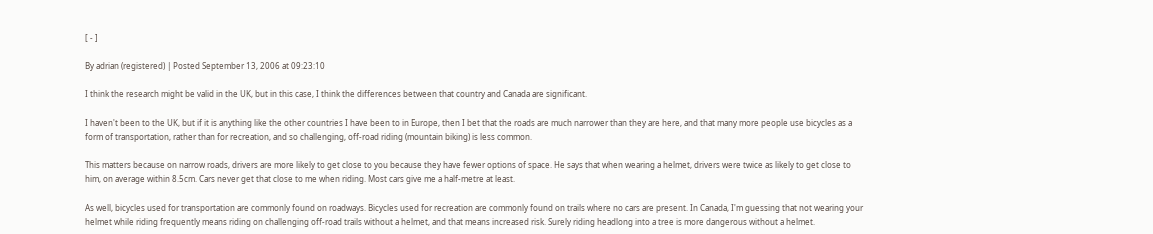[ - ]

By adrian (registered) | Posted September 13, 2006 at 09:23:10

I think the research might be valid in the UK, but in this case, I think the differences between that country and Canada are significant.

I haven't been to the UK, but if it is anything like the other countries I have been to in Europe, then I bet that the roads are much narrower than they are here, and that many more people use bicycles as a form of transportation, rather than for recreation, and so challenging, off-road riding (mountain biking) is less common.

This matters because on narrow roads, drivers are more likely to get close to you because they have fewer options of space. He says that when wearing a helmet, drivers were twice as likely to get close to him, on average within 8.5cm. Cars never get that close to me when riding. Most cars give me a half-metre at least.

As well, bicycles used for transportation are commonly found on roadways. Bicycles used for recreation are commonly found on trails where no cars are present. In Canada, I'm guessing that not wearing your helmet while riding frequently means riding on challenging off-road trails without a helmet, and that means increased risk. Surely riding headlong into a tree is more dangerous without a helmet.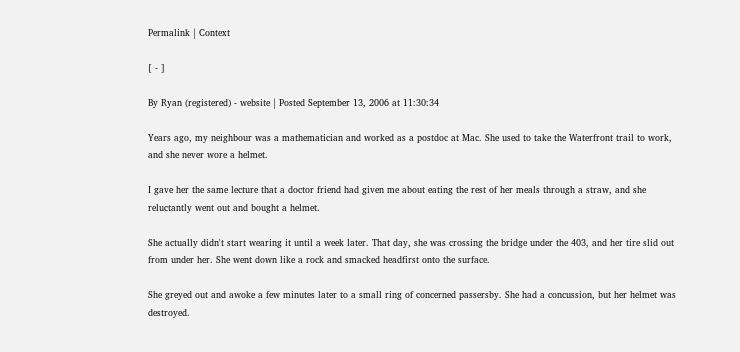Permalink | Context

[ - ]

By Ryan (registered) - website | Posted September 13, 2006 at 11:30:34

Years ago, my neighbour was a mathematician and worked as a postdoc at Mac. She used to take the Waterfront trail to work, and she never wore a helmet.

I gave her the same lecture that a doctor friend had given me about eating the rest of her meals through a straw, and she reluctantly went out and bought a helmet.

She actually didn't start wearing it until a week later. That day, she was crossing the bridge under the 403, and her tire slid out from under her. She went down like a rock and smacked headfirst onto the surface.

She greyed out and awoke a few minutes later to a small ring of concerned passersby. She had a concussion, but her helmet was destroyed.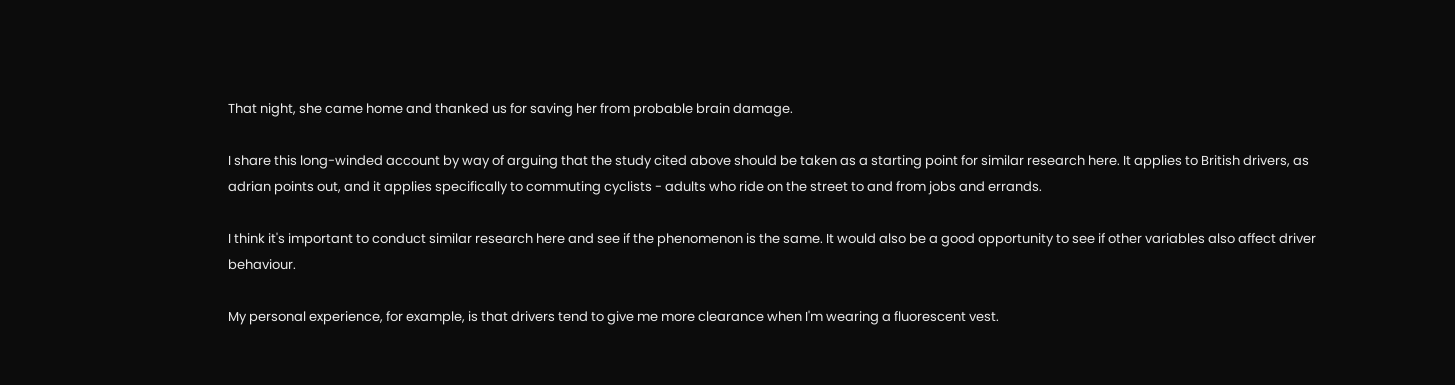That night, she came home and thanked us for saving her from probable brain damage.

I share this long-winded account by way of arguing that the study cited above should be taken as a starting point for similar research here. It applies to British drivers, as adrian points out, and it applies specifically to commuting cyclists - adults who ride on the street to and from jobs and errands.

I think it's important to conduct similar research here and see if the phenomenon is the same. It would also be a good opportunity to see if other variables also affect driver behaviour.

My personal experience, for example, is that drivers tend to give me more clearance when I'm wearing a fluorescent vest.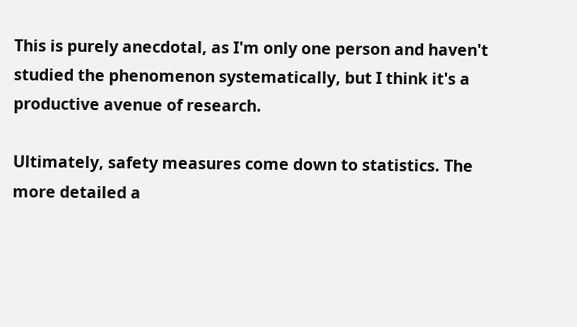This is purely anecdotal, as I'm only one person and haven't studied the phenomenon systematically, but I think it's a productive avenue of research.

Ultimately, safety measures come down to statistics. The more detailed a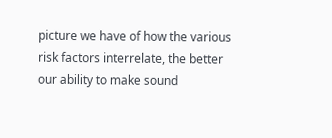picture we have of how the various risk factors interrelate, the better our ability to make sound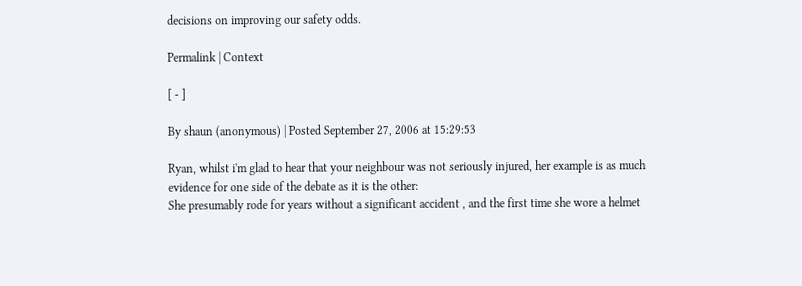decisions on improving our safety odds.

Permalink | Context

[ - ]

By shaun (anonymous) | Posted September 27, 2006 at 15:29:53

Ryan, whilst i'm glad to hear that your neighbour was not seriously injured, her example is as much evidence for one side of the debate as it is the other:
She presumably rode for years without a significant accident , and the first time she wore a helmet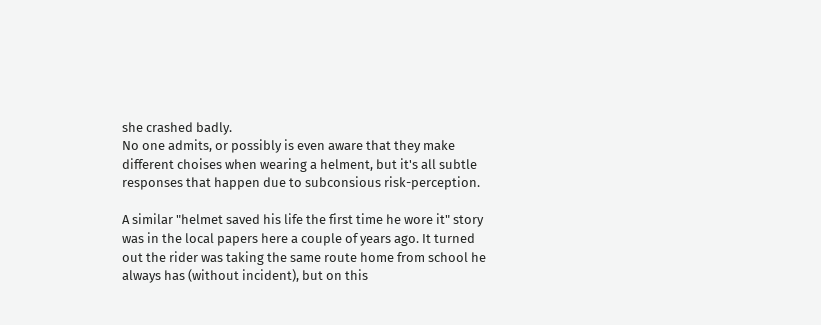she crashed badly.
No one admits, or possibly is even aware that they make different choises when wearing a helment, but it's all subtle responses that happen due to subconsious risk-perception.

A similar "helmet saved his life the first time he wore it" story was in the local papers here a couple of years ago. It turned out the rider was taking the same route home from school he always has (without incident), but on this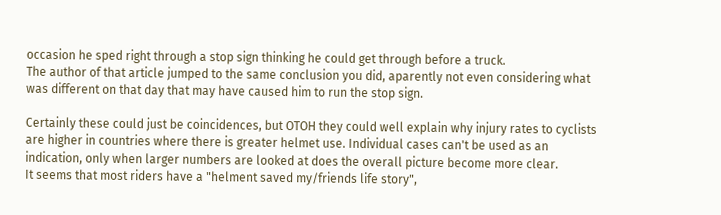occasion he sped right through a stop sign thinking he could get through before a truck.
The author of that article jumped to the same conclusion you did, aparently not even considering what was different on that day that may have caused him to run the stop sign.

Certainly these could just be coincidences, but OTOH they could well explain why injury rates to cyclists are higher in countries where there is greater helmet use. Individual cases can't be used as an indication, only when larger numbers are looked at does the overall picture become more clear.
It seems that most riders have a "helment saved my/friends life story",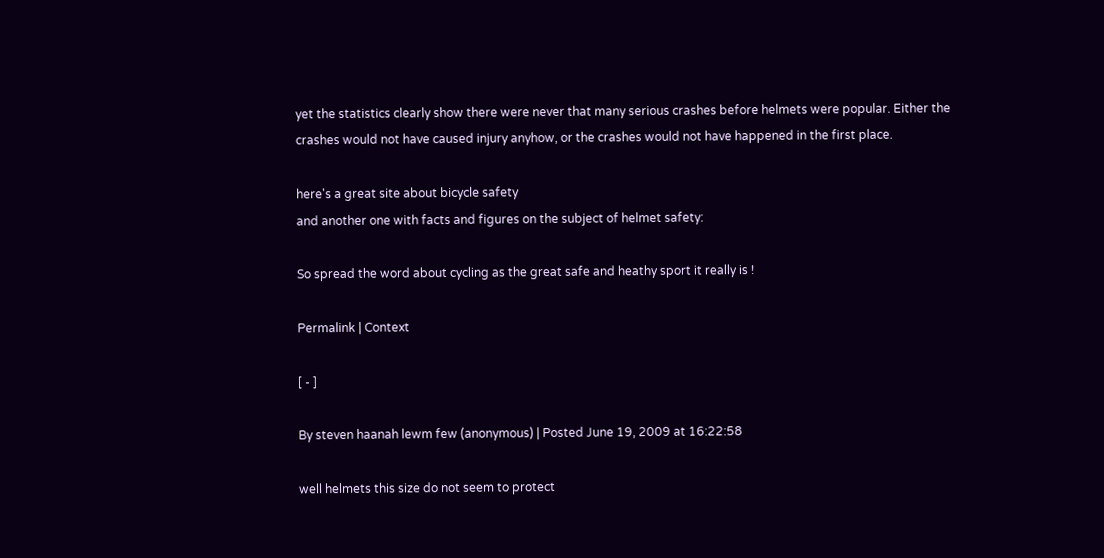yet the statistics clearly show there were never that many serious crashes before helmets were popular. Either the crashes would not have caused injury anyhow, or the crashes would not have happened in the first place.

here's a great site about bicycle safety
and another one with facts and figures on the subject of helmet safety:

So spread the word about cycling as the great safe and heathy sport it really is !

Permalink | Context

[ - ]

By steven haanah lewm few (anonymous) | Posted June 19, 2009 at 16:22:58

well helmets this size do not seem to protect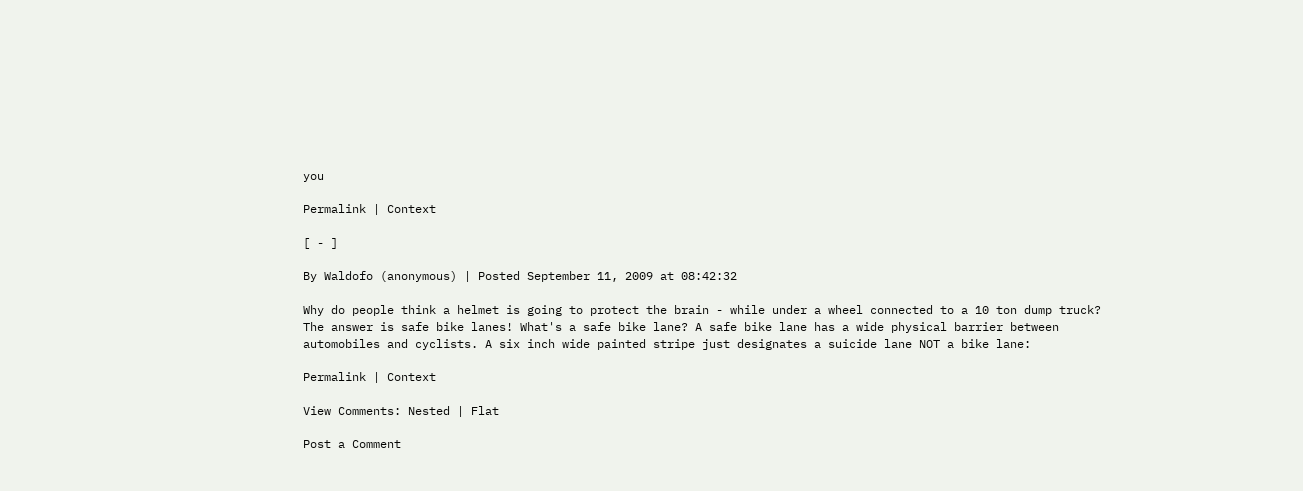you

Permalink | Context

[ - ]

By Waldofo (anonymous) | Posted September 11, 2009 at 08:42:32

Why do people think a helmet is going to protect the brain - while under a wheel connected to a 10 ton dump truck? The answer is safe bike lanes! What's a safe bike lane? A safe bike lane has a wide physical barrier between automobiles and cyclists. A six inch wide painted stripe just designates a suicide lane NOT a bike lane:

Permalink | Context

View Comments: Nested | Flat

Post a Comment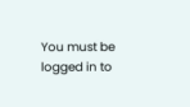You must be logged in to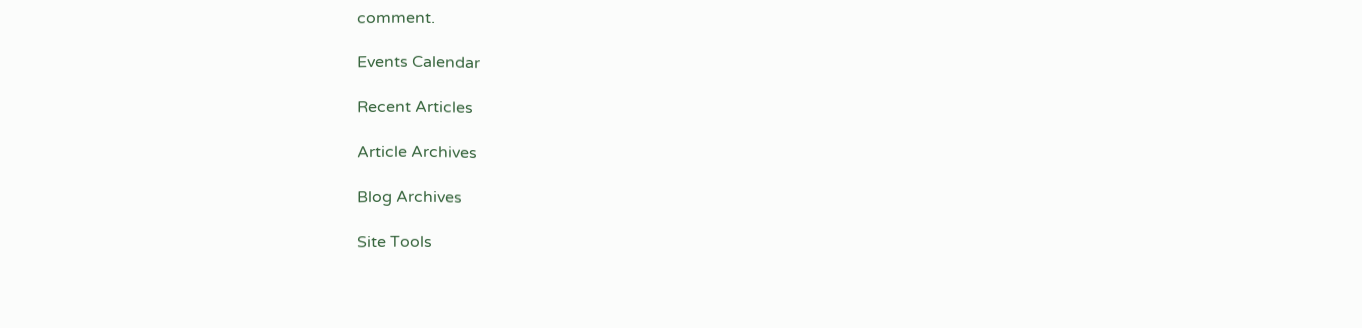comment.

Events Calendar

Recent Articles

Article Archives

Blog Archives

Site Tools